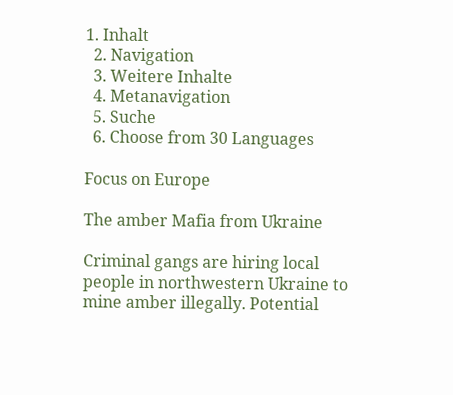1. Inhalt
  2. Navigation
  3. Weitere Inhalte
  4. Metanavigation
  5. Suche
  6. Choose from 30 Languages

Focus on Europe

The amber Mafia from Ukraine

Criminal gangs are hiring local people in northwestern Ukraine to mine amber illegally. Potential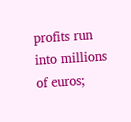profits run into millions of euros;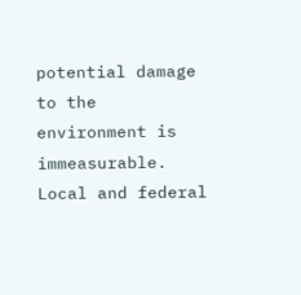potential damage to the environment is immeasurable. Local and federal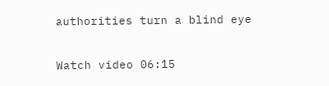authorities turn a blind eye

Watch video 06:15